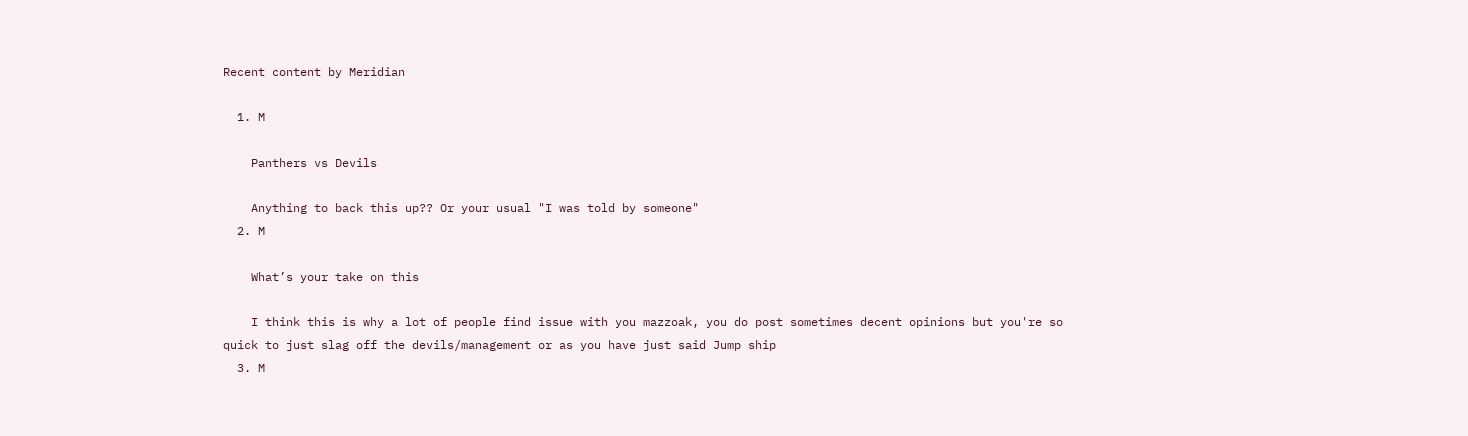Recent content by Meridian

  1. M

    Panthers vs Devils

    Anything to back this up?? Or your usual "I was told by someone"
  2. M

    What’s your take on this

    I think this is why a lot of people find issue with you mazzoak, you do post sometimes decent opinions but you're so quick to just slag off the devils/management or as you have just said Jump ship
  3. M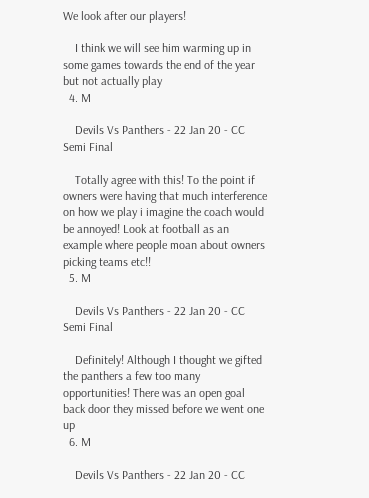We look after our players!

    I think we will see him warming up in some games towards the end of the year but not actually play
  4. M

    Devils Vs Panthers - 22 Jan 20 - CC Semi Final

    Totally agree with this! To the point if owners were having that much interference on how we play i imagine the coach would be annoyed! Look at football as an example where people moan about owners picking teams etc!!
  5. M

    Devils Vs Panthers - 22 Jan 20 - CC Semi Final

    Definitely! Although I thought we gifted the panthers a few too many opportunities! There was an open goal back door they missed before we went one up
  6. M

    Devils Vs Panthers - 22 Jan 20 - CC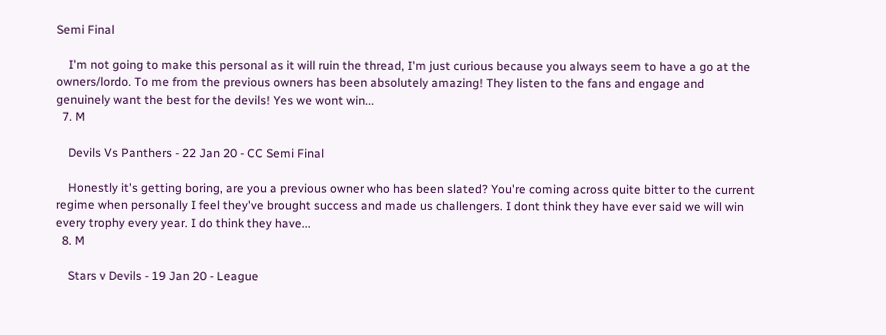Semi Final

    I'm not going to make this personal as it will ruin the thread, I'm just curious because you always seem to have a go at the owners/lordo. To me from the previous owners has been absolutely amazing! They listen to the fans and engage and genuinely want the best for the devils! Yes we wont win...
  7. M

    Devils Vs Panthers - 22 Jan 20 - CC Semi Final

    Honestly it's getting boring, are you a previous owner who has been slated? You're coming across quite bitter to the current regime when personally I feel they've brought success and made us challengers. I dont think they have ever said we will win every trophy every year. I do think they have...
  8. M

    Stars v Devils - 19 Jan 20 - League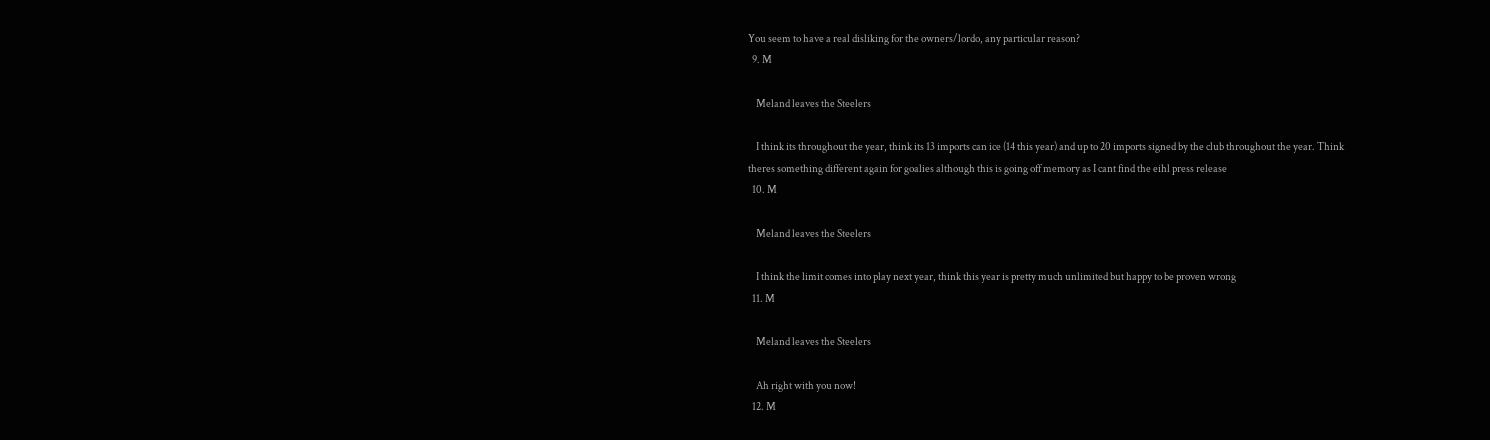You seem to have a real disliking for the owners/lordo, any particular reason?
  9. M

    Meland leaves the Steelers

    I think its throughout the year, think its 13 imports can ice (14 this year) and up to 20 imports signed by the club throughout the year. Think theres something different again for goalies although this is going off memory as I cant find the eihl press release
  10. M

    Meland leaves the Steelers

    I think the limit comes into play next year, think this year is pretty much unlimited but happy to be proven wrong
  11. M

    Meland leaves the Steelers

    Ah right with you now!
  12. M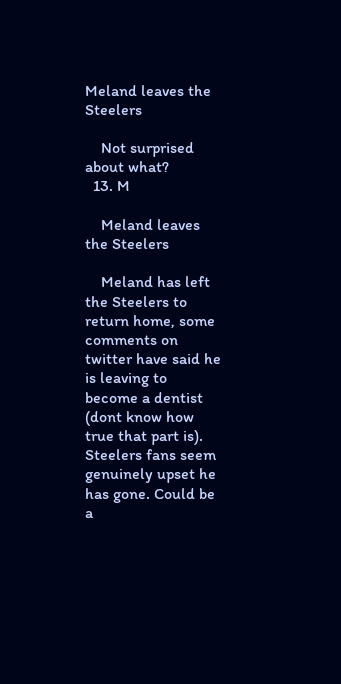Meland leaves the Steelers

    Not surprised about what?
  13. M

    Meland leaves the Steelers

    Meland has left the Steelers to return home, some comments on twitter have said he is leaving to become a dentist (dont know how true that part is). Steelers fans seem genuinely upset he has gone. Could be a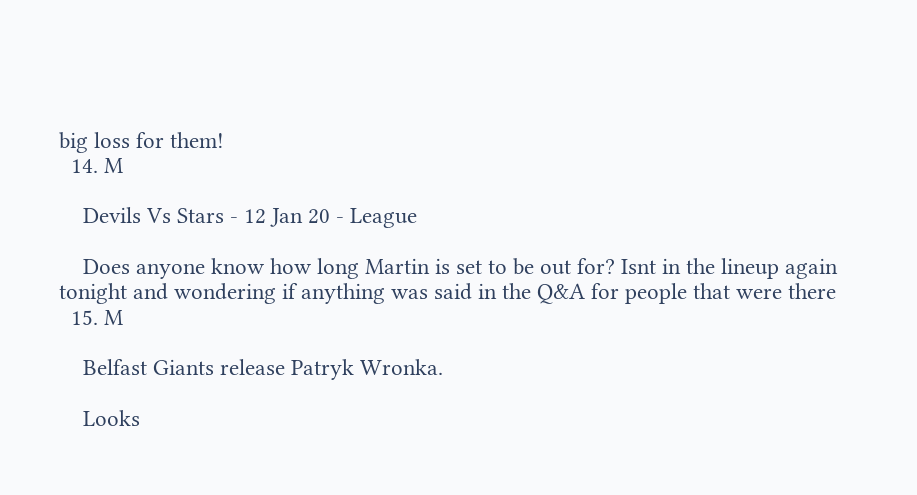big loss for them!
  14. M

    Devils Vs Stars - 12 Jan 20 - League

    Does anyone know how long Martin is set to be out for? Isnt in the lineup again tonight and wondering if anything was said in the Q&A for people that were there
  15. M

    Belfast Giants release Patryk Wronka.

    Looks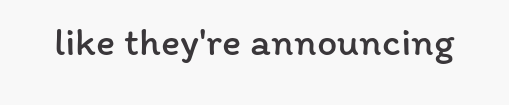like they're announcing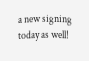a new signing today as well!